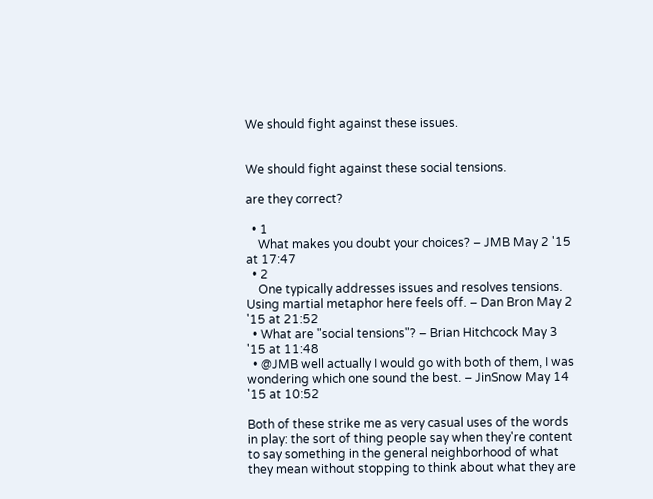We should fight against these issues.


We should fight against these social tensions.

are they correct?

  • 1
    What makes you doubt your choices? – JMB May 2 '15 at 17:47
  • 2
    One typically addresses issues and resolves tensions. Using martial metaphor here feels off. – Dan Bron May 2 '15 at 21:52
  • What are "social tensions"? – Brian Hitchcock May 3 '15 at 11:48
  • @JMB well actually I would go with both of them, I was wondering which one sound the best. – JinSnow May 14 '15 at 10:52

Both of these strike me as very casual uses of the words in play: the sort of thing people say when they're content to say something in the general neighborhood of what they mean without stopping to think about what they are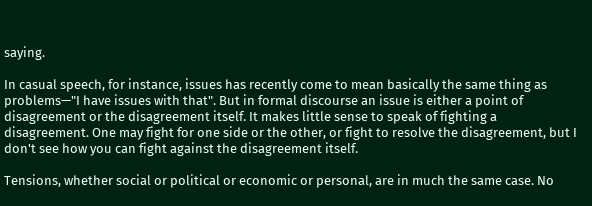saying.

In casual speech, for instance, issues has recently come to mean basically the same thing as problems—"I have issues with that". But in formal discourse an issue is either a point of disagreement or the disagreement itself. It makes little sense to speak of fighting a disagreement. One may fight for one side or the other, or fight to resolve the disagreement, but I don't see how you can fight against the disagreement itself.

Tensions, whether social or political or economic or personal, are in much the same case. No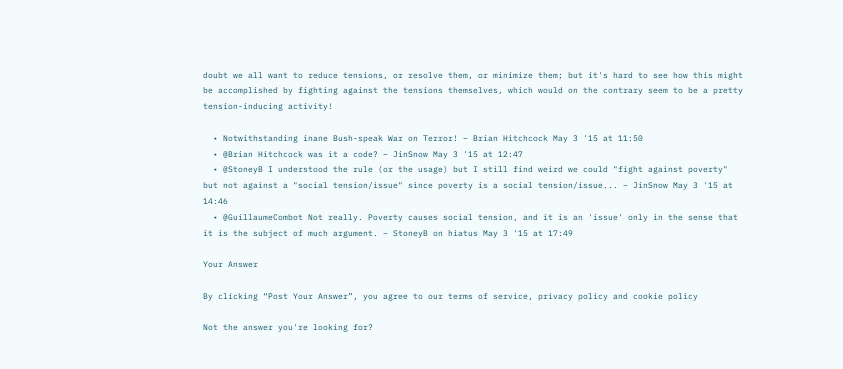doubt we all want to reduce tensions, or resolve them, or minimize them; but it's hard to see how this might be accomplished by fighting against the tensions themselves, which would on the contrary seem to be a pretty tension-inducing activity!

  • Notwithstanding inane Bush-speak War on Terror! – Brian Hitchcock May 3 '15 at 11:50
  • @Brian Hitchcock was it a code? – JinSnow May 3 '15 at 12:47
  • @StoneyB I understood the rule (or the usage) but I still find weird we could "fight against poverty" but not against a "social tension/issue" since poverty is a social tension/issue... – JinSnow May 3 '15 at 14:46
  • @GuillaumeCombot Not really. Poverty causes social tension, and it is an 'issue' only in the sense that it is the subject of much argument. – StoneyB on hiatus May 3 '15 at 17:49

Your Answer

By clicking “Post Your Answer”, you agree to our terms of service, privacy policy and cookie policy

Not the answer you're looking for?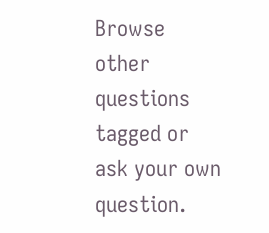Browse other questions tagged or ask your own question.